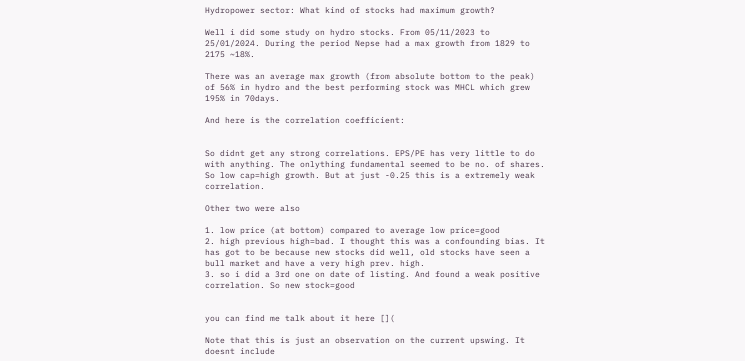Hydropower sector: What kind of stocks had maximum growth?

Well i did some study on hydro stocks. From 05/11/2023 to 25/01/2024. During the period Nepse had a max growth from 1829 to 2175 ~18%.

There was an average max growth (from absolute bottom to the peak) of 56% in hydro and the best performing stock was MHCL which grew 195% in 70days.

And here is the correlation coefficient:


So didnt get any strong correlations. EPS/PE has very little to do with anything. The onlything fundamental seemed to be no. of shares. So low cap=high growth. But at just -0.25 this is a extremely weak correlation.

Other two were also

1. low price (at bottom) compared to average low price=good
2. high previous high=bad. I thought this was a confounding bias. It has got to be because new stocks did well, old stocks have seen a bull market and have a very high prev. high.
3. so i did a 3rd one on date of listing. And found a weak positive correlation. So new stock=good


you can find me talk about it here [](

Note that this is just an observation on the current upswing. It doesnt include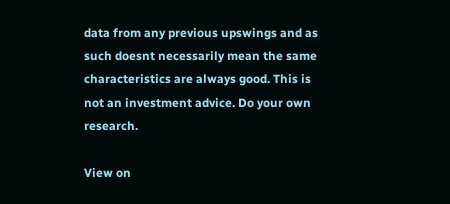data from any previous upswings and as such doesnt necessarily mean the same characteristics are always good. This is not an investment advice. Do your own research.

View on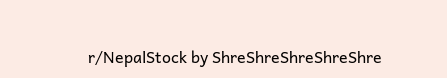r/NepalStock by ShreShreShreShreShre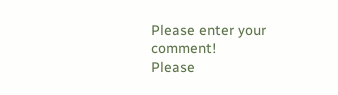Please enter your comment!
Please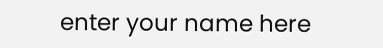enter your name here